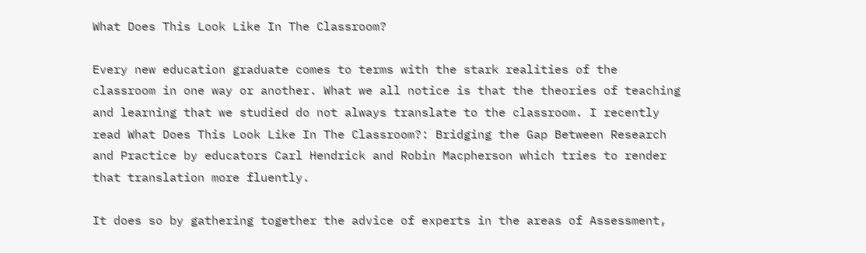What Does This Look Like In The Classroom?

Every new education graduate comes to terms with the stark realities of the classroom in one way or another. What we all notice is that the theories of teaching and learning that we studied do not always translate to the classroom. I recently read What Does This Look Like In The Classroom?: Bridging the Gap Between Research and Practice by educators Carl Hendrick and Robin Macpherson which tries to render that translation more fluently.

It does so by gathering together the advice of experts in the areas of Assessment,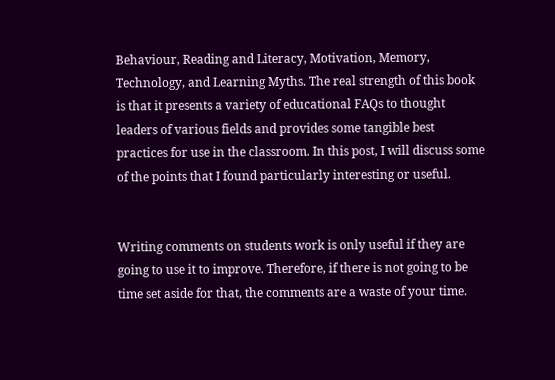Behaviour, Reading and Literacy, Motivation, Memory, Technology, and Learning Myths. The real strength of this book is that it presents a variety of educational FAQs to thought leaders of various fields and provides some tangible best practices for use in the classroom. In this post, I will discuss some of the points that I found particularly interesting or useful.


Writing comments on students work is only useful if they are going to use it to improve. Therefore, if there is not going to be time set aside for that, the comments are a waste of your time.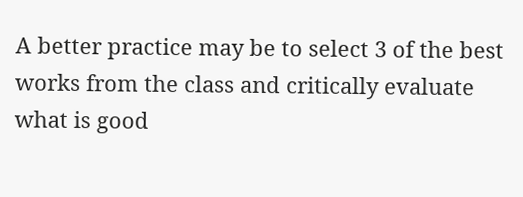A better practice may be to select 3 of the best works from the class and critically evaluate what is good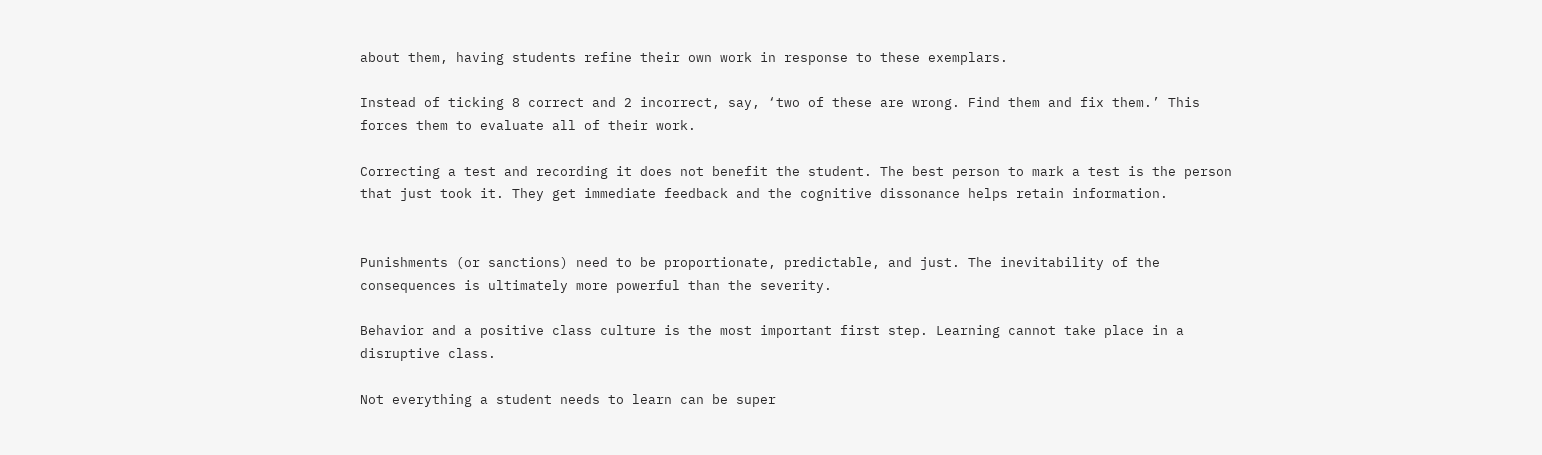about them, having students refine their own work in response to these exemplars.

Instead of ticking 8 correct and 2 incorrect, say, ‘two of these are wrong. Find them and fix them.’ This forces them to evaluate all of their work.

Correcting a test and recording it does not benefit the student. The best person to mark a test is the person that just took it. They get immediate feedback and the cognitive dissonance helps retain information.


Punishments (or sanctions) need to be proportionate, predictable, and just. The inevitability of the consequences is ultimately more powerful than the severity.

Behavior and a positive class culture is the most important first step. Learning cannot take place in a disruptive class.

Not everything a student needs to learn can be super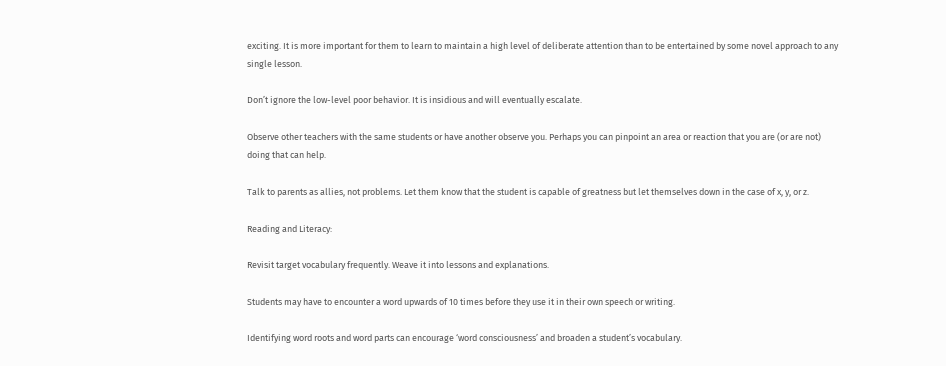exciting. It is more important for them to learn to maintain a high level of deliberate attention than to be entertained by some novel approach to any single lesson.

Don’t ignore the low-level poor behavior. It is insidious and will eventually escalate.

Observe other teachers with the same students or have another observe you. Perhaps you can pinpoint an area or reaction that you are (or are not) doing that can help.

Talk to parents as allies, not problems. Let them know that the student is capable of greatness but let themselves down in the case of x, y, or z.

Reading and Literacy:

Revisit target vocabulary frequently. Weave it into lessons and explanations.

Students may have to encounter a word upwards of 10 times before they use it in their own speech or writing.

Identifying word roots and word parts can encourage ‘word consciousness’ and broaden a student’s vocabulary.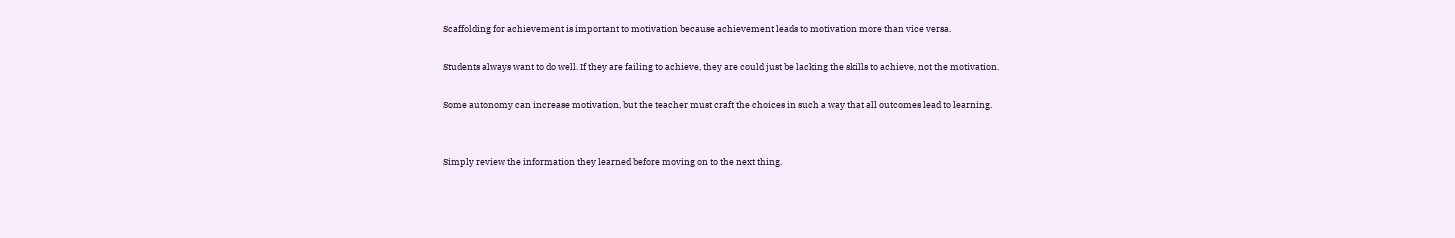Scaffolding for achievement is important to motivation because achievement leads to motivation more than vice versa.

Students always want to do well. If they are failing to achieve, they are could just be lacking the skills to achieve, not the motivation.

Some autonomy can increase motivation, but the teacher must craft the choices in such a way that all outcomes lead to learning.


Simply review the information they learned before moving on to the next thing.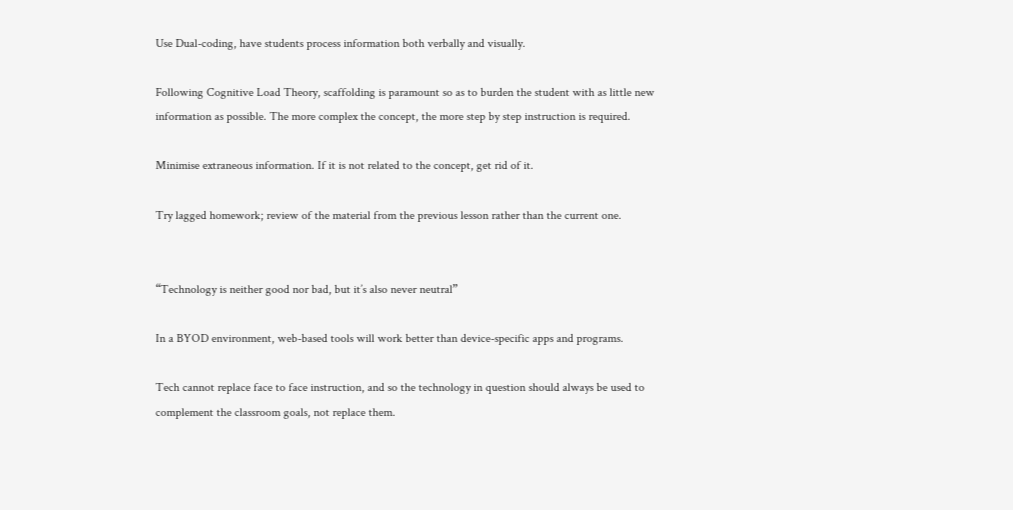Use Dual-coding, have students process information both verbally and visually.

Following Cognitive Load Theory, scaffolding is paramount so as to burden the student with as little new information as possible. The more complex the concept, the more step by step instruction is required.

Minimise extraneous information. If it is not related to the concept, get rid of it.

Try lagged homework; review of the material from the previous lesson rather than the current one.


“Technology is neither good nor bad, but it’s also never neutral”

In a BYOD environment, web-based tools will work better than device-specific apps and programs.

Tech cannot replace face to face instruction, and so the technology in question should always be used to complement the classroom goals, not replace them.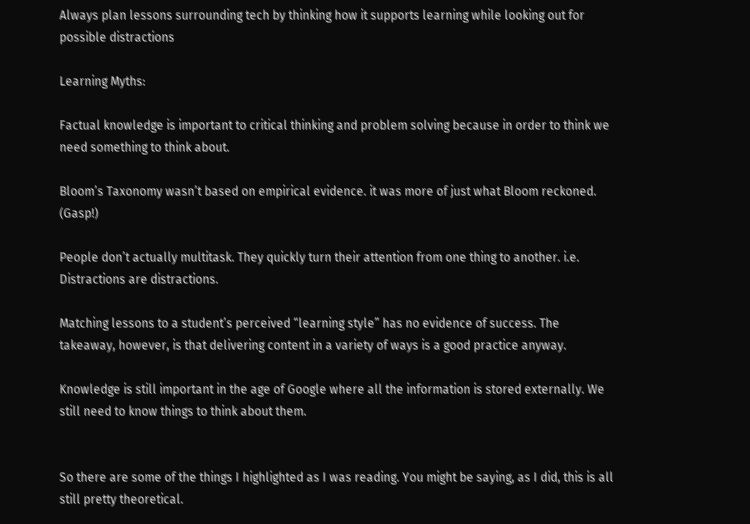Always plan lessons surrounding tech by thinking how it supports learning while looking out for possible distractions

Learning Myths:

Factual knowledge is important to critical thinking and problem solving because in order to think we need something to think about.

Bloom’s Taxonomy wasn’t based on empirical evidence. it was more of just what Bloom reckoned. (Gasp!)

People don’t actually multitask. They quickly turn their attention from one thing to another. i.e. Distractions are distractions.

Matching lessons to a student’s perceived “learning style” has no evidence of success. The takeaway, however, is that delivering content in a variety of ways is a good practice anyway.

Knowledge is still important in the age of Google where all the information is stored externally. We still need to know things to think about them.


So there are some of the things I highlighted as I was reading. You might be saying, as I did, this is all still pretty theoretical.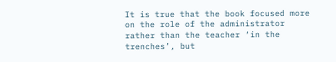It is true that the book focused more on the role of the administrator rather than the teacher ‘in the trenches’, but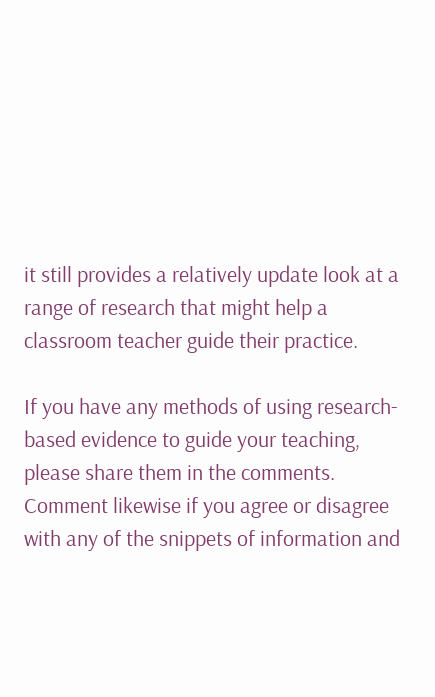it still provides a relatively update look at a range of research that might help a classroom teacher guide their practice.

If you have any methods of using research-based evidence to guide your teaching, please share them in the comments. Comment likewise if you agree or disagree with any of the snippets of information and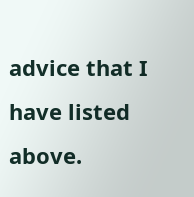advice that I have listed above.